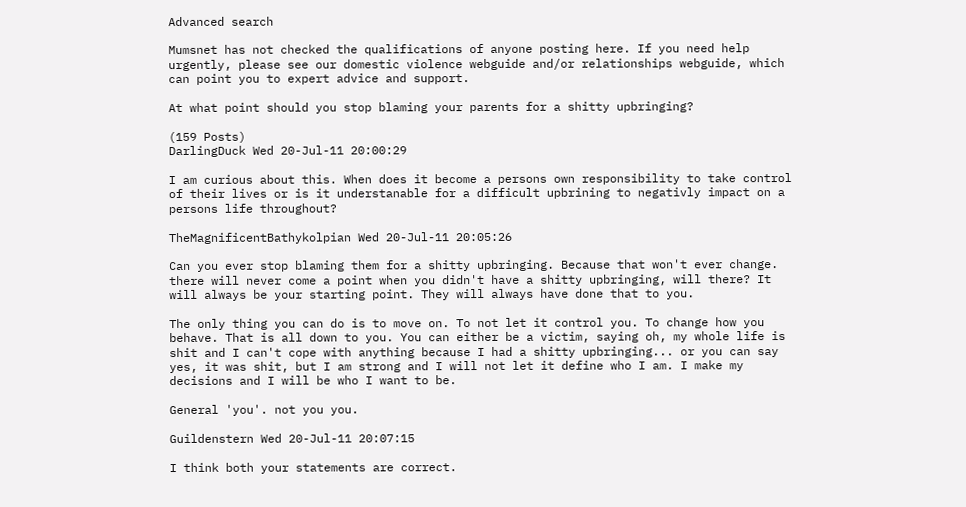Advanced search

Mumsnet has not checked the qualifications of anyone posting here. If you need help urgently, please see our domestic violence webguide and/or relationships webguide, which can point you to expert advice and support.

At what point should you stop blaming your parents for a shitty upbringing?

(159 Posts)
DarlingDuck Wed 20-Jul-11 20:00:29

I am curious about this. When does it become a persons own responsibility to take control of their lives or is it understanable for a difficult upbrining to negativly impact on a persons life throughout?

TheMagnificentBathykolpian Wed 20-Jul-11 20:05:26

Can you ever stop blaming them for a shitty upbringing. Because that won't ever change. there will never come a point when you didn't have a shitty upbringing, will there? It will always be your starting point. They will always have done that to you.

The only thing you can do is to move on. To not let it control you. To change how you behave. That is all down to you. You can either be a victim, saying oh, my whole life is shit and I can't cope with anything because I had a shitty upbringing... or you can say yes, it was shit, but I am strong and I will not let it define who I am. I make my decisions and I will be who I want to be.

General 'you'. not you you.

Guildenstern Wed 20-Jul-11 20:07:15

I think both your statements are correct.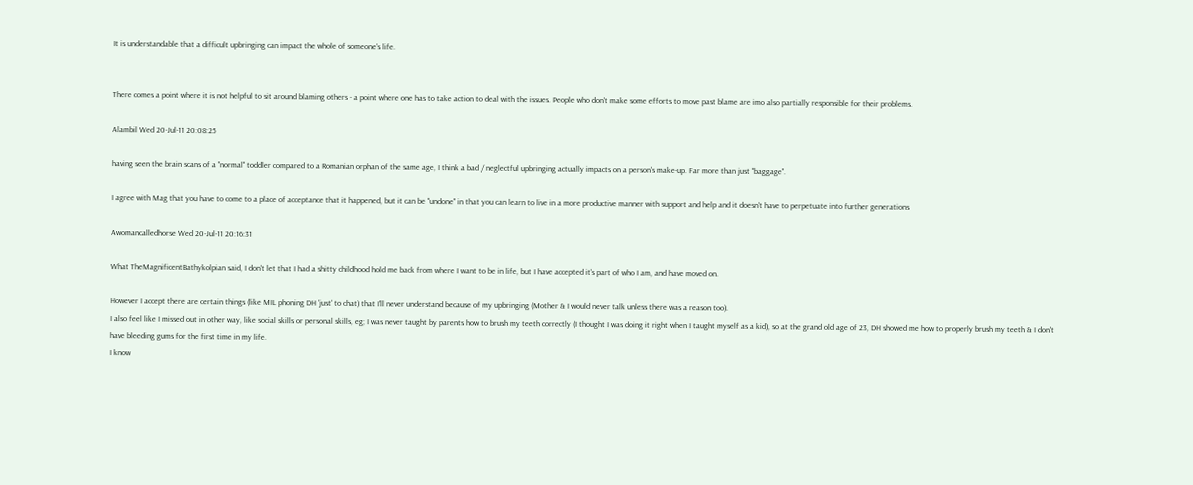It is understandable that a difficult upbringing can impact the whole of someone's life.


There comes a point where it is not helpful to sit around blaming others - a point where one has to take action to deal with the issues. People who don't make some efforts to move past blame are imo also partially responsible for their problems.

Alambil Wed 20-Jul-11 20:08:25

having seen the brain scans of a "normal" toddler compared to a Romanian orphan of the same age, I think a bad / neglectful upbringing actually impacts on a person's make-up. Far more than just "baggage".

I agree with Mag that you have to come to a place of acceptance that it happened, but it can be "undone" in that you can learn to live in a more productive manner with support and help and it doesn't have to perpetuate into further generations

Awomancalledhorse Wed 20-Jul-11 20:16:31

What TheMagnificentBathykolpian said, I don't let that I had a shitty childhood hold me back from where I want to be in life, but I have accepted it's part of who I am, and have moved on.

However I accept there are certain things (like MIL phoning DH 'just' to chat) that I'll never understand because of my upbringing (Mother & I would never talk unless there was a reason too).
I also feel like I missed out in other way, like social skills or personal skills, eg; I was never taught by parents how to brush my teeth correctly (I thought I was doing it right when I taught myself as a kid), so at the grand old age of 23, DH showed me how to properly brush my teeth & I don't have bleeding gums for the first time in my life.
I know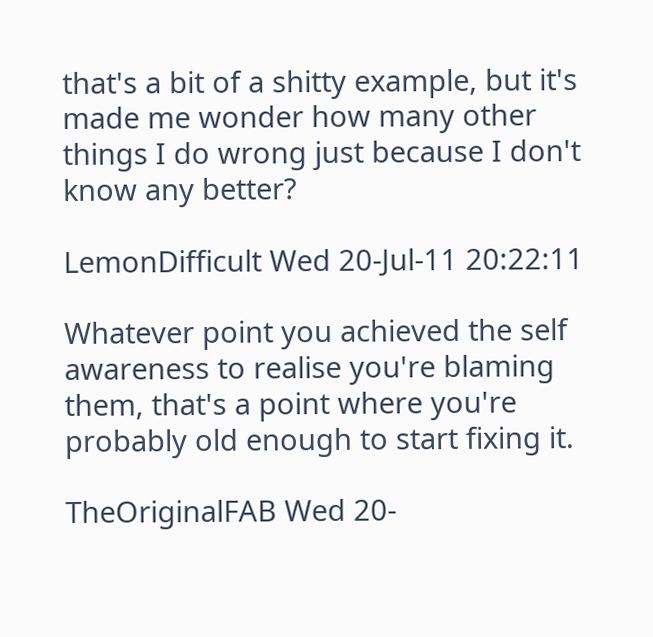that's a bit of a shitty example, but it's made me wonder how many other things I do wrong just because I don't know any better?

LemonDifficult Wed 20-Jul-11 20:22:11

Whatever point you achieved the self awareness to realise you're blaming them, that's a point where you're probably old enough to start fixing it.

TheOriginalFAB Wed 20-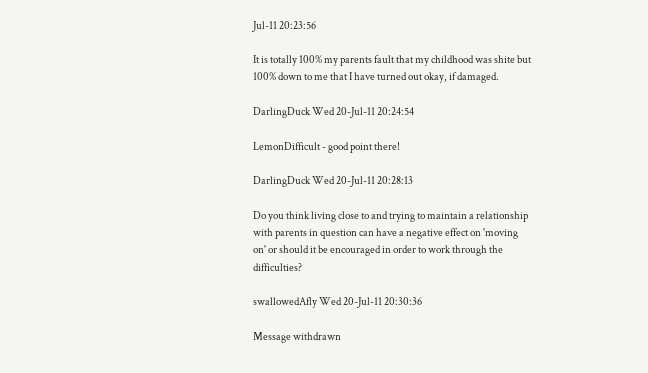Jul-11 20:23:56

It is totally 100% my parents fault that my childhood was shite but 100% down to me that I have turned out okay, if damaged.

DarlingDuck Wed 20-Jul-11 20:24:54

LemonDifficult - good point there!

DarlingDuck Wed 20-Jul-11 20:28:13

Do you think living close to and trying to maintain a relationship with parents in question can have a negative effect on 'moving on' or should it be encouraged in order to work through the difficulties?

swallowedAfly Wed 20-Jul-11 20:30:36

Message withdrawn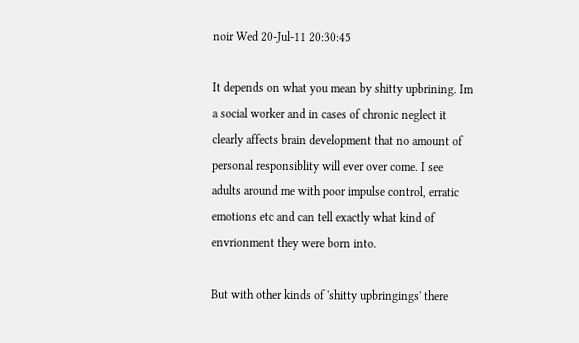noir Wed 20-Jul-11 20:30:45

It depends on what you mean by shitty upbrining. Im a social worker and in cases of chronic neglect it clearly affects brain development that no amount of personal responsiblity will ever over come. I see adults around me with poor impulse control, erratic emotions etc and can tell exactly what kind of envrionment they were born into.

But with other kinds of 'shitty upbringings' there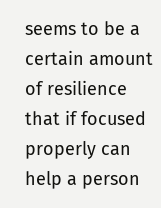seems to be a certain amount of resilience that if focused properly can help a person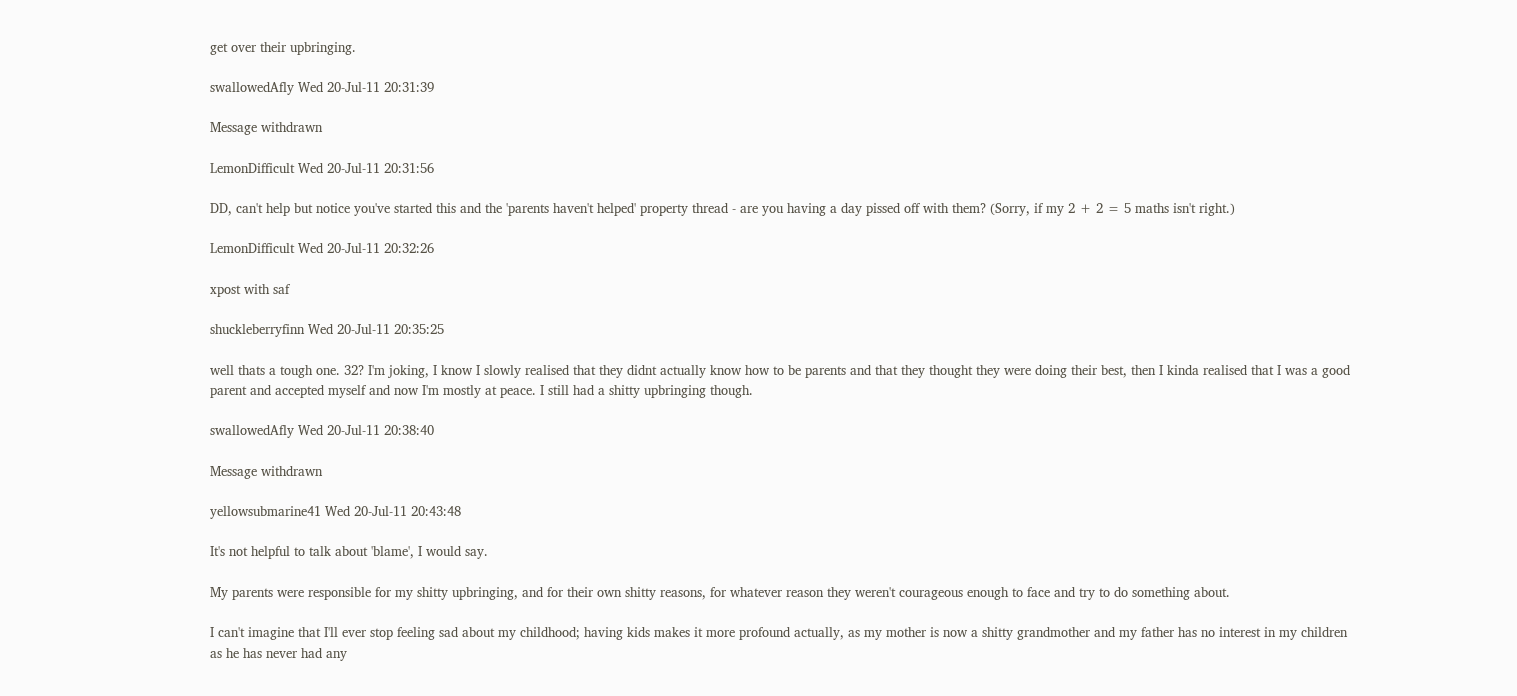get over their upbringing.

swallowedAfly Wed 20-Jul-11 20:31:39

Message withdrawn

LemonDifficult Wed 20-Jul-11 20:31:56

DD, can't help but notice you've started this and the 'parents haven't helped' property thread - are you having a day pissed off with them? (Sorry, if my 2 + 2 = 5 maths isn't right.)

LemonDifficult Wed 20-Jul-11 20:32:26

xpost with saf

shuckleberryfinn Wed 20-Jul-11 20:35:25

well thats a tough one. 32? I'm joking, I know I slowly realised that they didnt actually know how to be parents and that they thought they were doing their best, then I kinda realised that I was a good parent and accepted myself and now I'm mostly at peace. I still had a shitty upbringing though.

swallowedAfly Wed 20-Jul-11 20:38:40

Message withdrawn

yellowsubmarine41 Wed 20-Jul-11 20:43:48

It's not helpful to talk about 'blame', I would say.

My parents were responsible for my shitty upbringing, and for their own shitty reasons, for whatever reason they weren't courageous enough to face and try to do something about.

I can't imagine that I'll ever stop feeling sad about my childhood; having kids makes it more profound actually, as my mother is now a shitty grandmother and my father has no interest in my children as he has never had any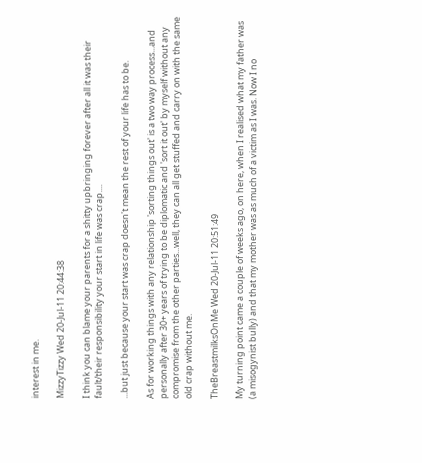interest in me.

MizzyTizzy Wed 20-Jul-11 20:44:38

I think you can blame your parents for a shitty upbringing forever after all it was their fault/their responsibility your start in life was crap....

...but just because your start was crap doesn't mean the rest of your life has to be.

As for working things with any relationship 'sorting things out' is a two way process...and personally after 30+ years of trying to be diplomatic and 'sort it out' by myself without any compromise from the other parties...well, they can all get stuffed and carry on with the same old crap without me.

TheBreastmilksOnMe Wed 20-Jul-11 20:51:49

My turning point came a couple of weeks ago, on here, when I realised what my father was (a misogynist bully) and that my mother was as much of a victim as I was. Now I no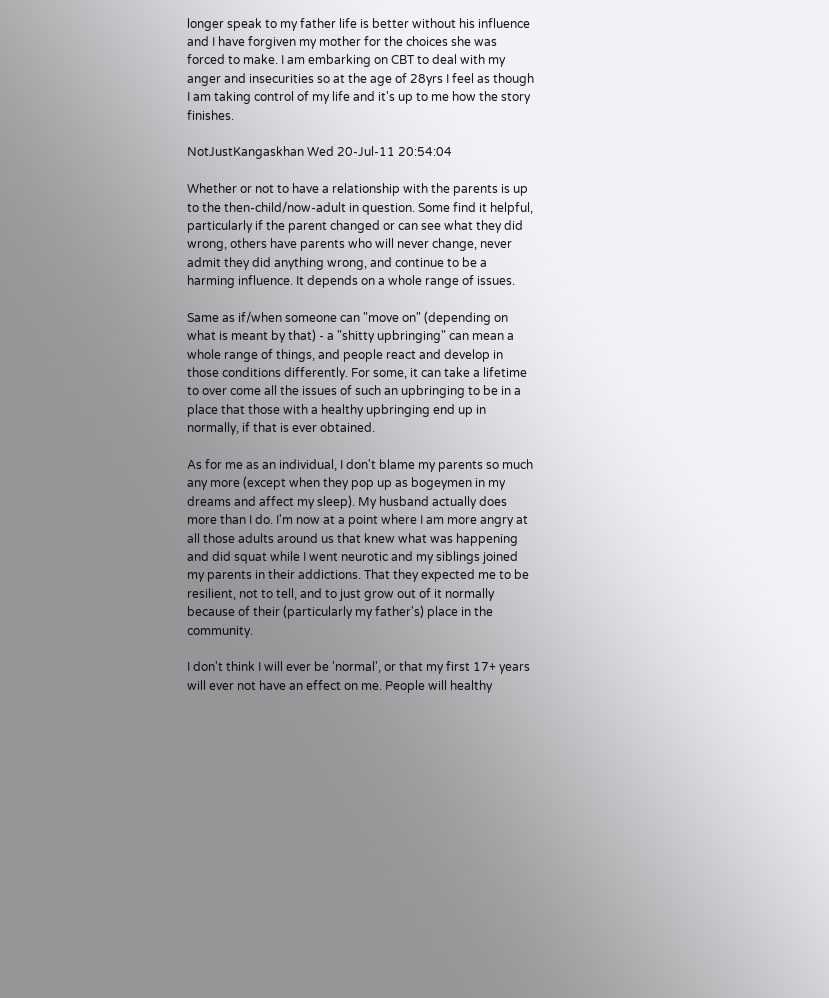longer speak to my father life is better without his influence and I have forgiven my mother for the choices she was forced to make. I am embarking on CBT to deal with my anger and insecurities so at the age of 28yrs I feel as though I am taking control of my life and it's up to me how the story finishes.

NotJustKangaskhan Wed 20-Jul-11 20:54:04

Whether or not to have a relationship with the parents is up to the then-child/now-adult in question. Some find it helpful, particularly if the parent changed or can see what they did wrong, others have parents who will never change, never admit they did anything wrong, and continue to be a harming influence. It depends on a whole range of issues.

Same as if/when someone can "move on" (depending on what is meant by that) - a "shitty upbringing" can mean a whole range of things, and people react and develop in those conditions differently. For some, it can take a lifetime to over come all the issues of such an upbringing to be in a place that those with a healthy upbringing end up in normally, if that is ever obtained.

As for me as an individual, I don't blame my parents so much any more (except when they pop up as bogeymen in my dreams and affect my sleep). My husband actually does more than I do. I'm now at a point where I am more angry at all those adults around us that knew what was happening and did squat while I went neurotic and my siblings joined my parents in their addictions. That they expected me to be resilient, not to tell, and to just grow out of it normally because of their (particularly my father's) place in the community.

I don't think I will ever be 'normal', or that my first 17+ years will ever not have an effect on me. People will healthy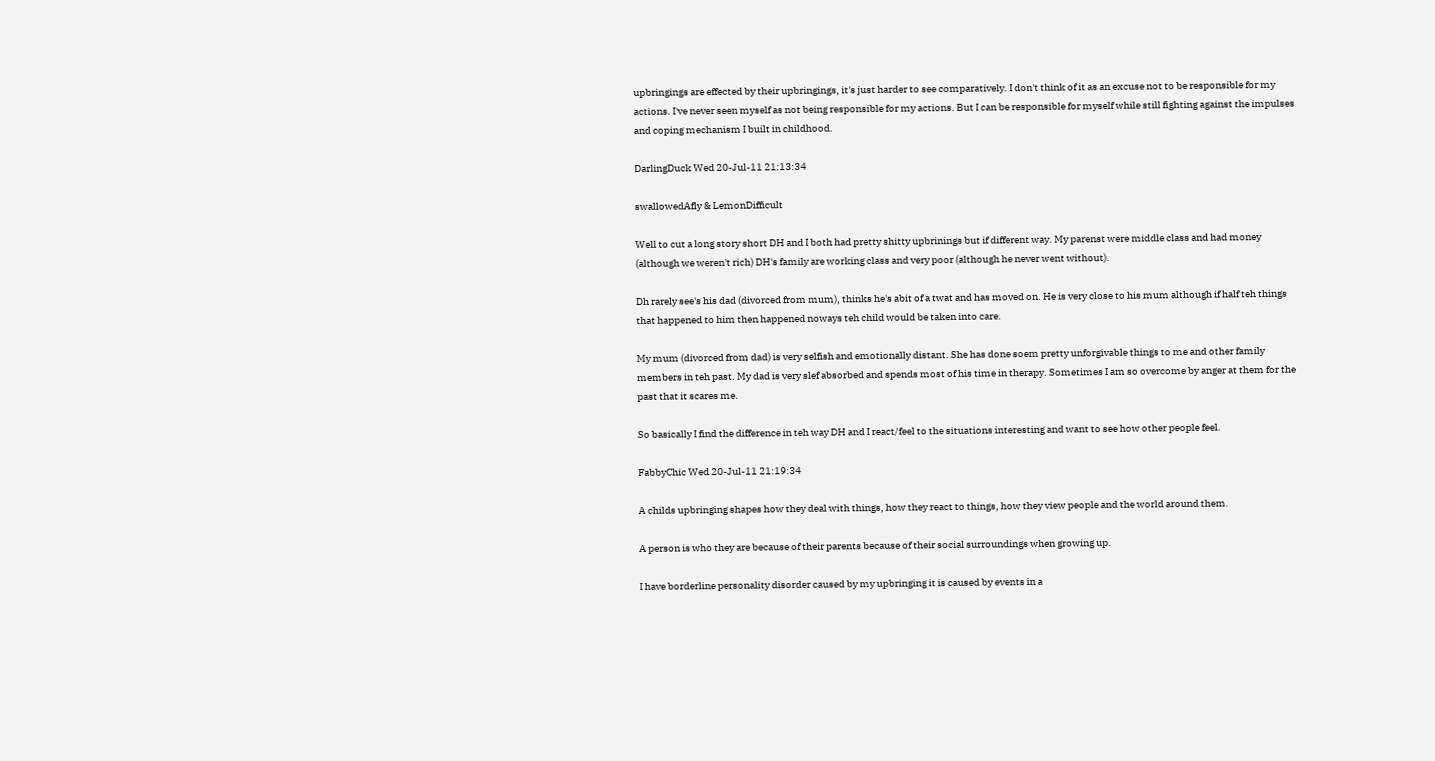upbringings are effected by their upbringings, it's just harder to see comparatively. I don't think of it as an excuse not to be responsible for my actions. I've never seen myself as not being responsible for my actions. But I can be responsible for myself while still fighting against the impulses and coping mechanism I built in childhood.

DarlingDuck Wed 20-Jul-11 21:13:34

swallowedAfly & LemonDifficult

Well to cut a long story short DH and I both had pretty shitty upbrinings but if different way. My parenst were middle class and had money (although we weren't rich) DH's family are working class and very poor (although he never went without).

Dh rarely see's his dad (divorced from mum), thinks he's abit of a twat and has moved on. He is very close to his mum although if half teh things that happened to him then happened noways teh child would be taken into care.

My mum (divorced from dad) is very selfish and emotionally distant. She has done soem pretty unforgivable things to me and other family members in teh past. My dad is very slef absorbed and spends most of his time in therapy. Sometimes I am so overcome by anger at them for the past that it scares me.

So basically I find the difference in teh way DH and I react/feel to the situations interesting and want to see how other people feel.

FabbyChic Wed 20-Jul-11 21:19:34

A childs upbringing shapes how they deal with things, how they react to things, how they view people and the world around them.

A person is who they are because of their parents because of their social surroundings when growing up.

I have borderline personality disorder caused by my upbringing it is caused by events in a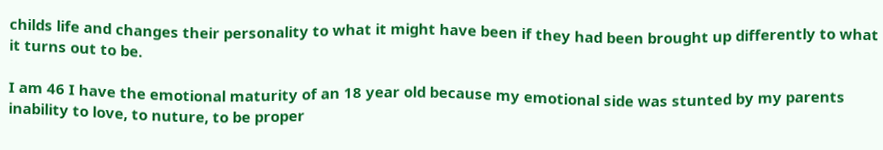childs life and changes their personality to what it might have been if they had been brought up differently to what it turns out to be.

I am 46 I have the emotional maturity of an 18 year old because my emotional side was stunted by my parents inability to love, to nuture, to be proper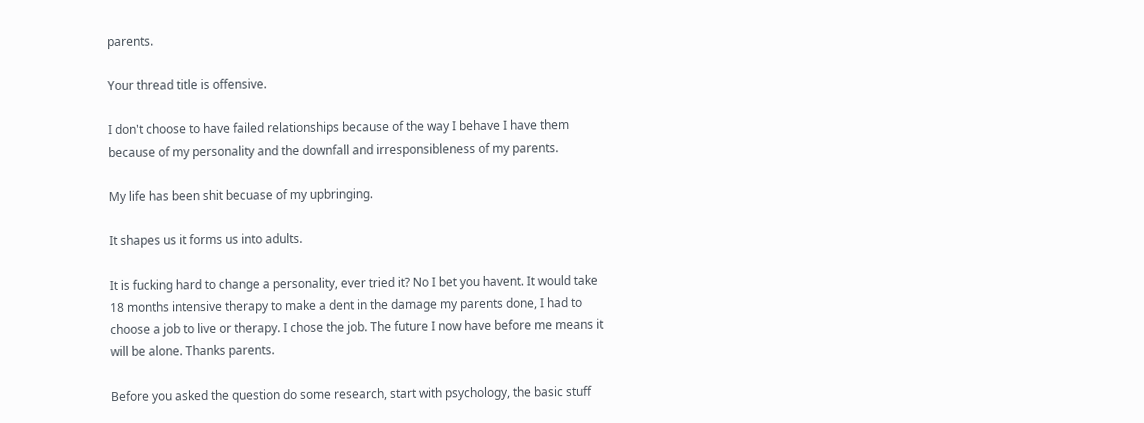parents.

Your thread title is offensive.

I don't choose to have failed relationships because of the way I behave I have them because of my personality and the downfall and irresponsibleness of my parents.

My life has been shit becuase of my upbringing.

It shapes us it forms us into adults.

It is fucking hard to change a personality, ever tried it? No I bet you havent. It would take 18 months intensive therapy to make a dent in the damage my parents done, I had to choose a job to live or therapy. I chose the job. The future I now have before me means it will be alone. Thanks parents.

Before you asked the question do some research, start with psychology, the basic stuff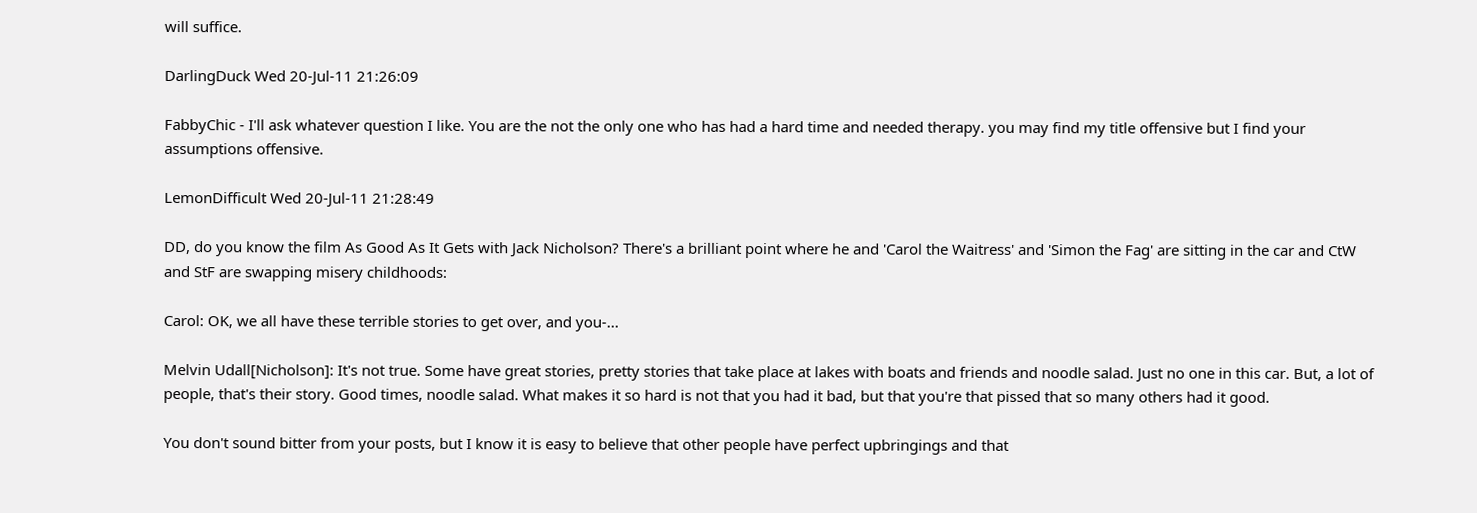will suffice.

DarlingDuck Wed 20-Jul-11 21:26:09

FabbyChic - I'll ask whatever question I like. You are the not the only one who has had a hard time and needed therapy. you may find my title offensive but I find your assumptions offensive.

LemonDifficult Wed 20-Jul-11 21:28:49

DD, do you know the film As Good As It Gets with Jack Nicholson? There's a brilliant point where he and 'Carol the Waitress' and 'Simon the Fag' are sitting in the car and CtW and StF are swapping misery childhoods:

Carol: OK, we all have these terrible stories to get over, and you-...

Melvin Udall[Nicholson]: It's not true. Some have great stories, pretty stories that take place at lakes with boats and friends and noodle salad. Just no one in this car. But, a lot of people, that's their story. Good times, noodle salad. What makes it so hard is not that you had it bad, but that you're that pissed that so many others had it good.

You don't sound bitter from your posts, but I know it is easy to believe that other people have perfect upbringings and that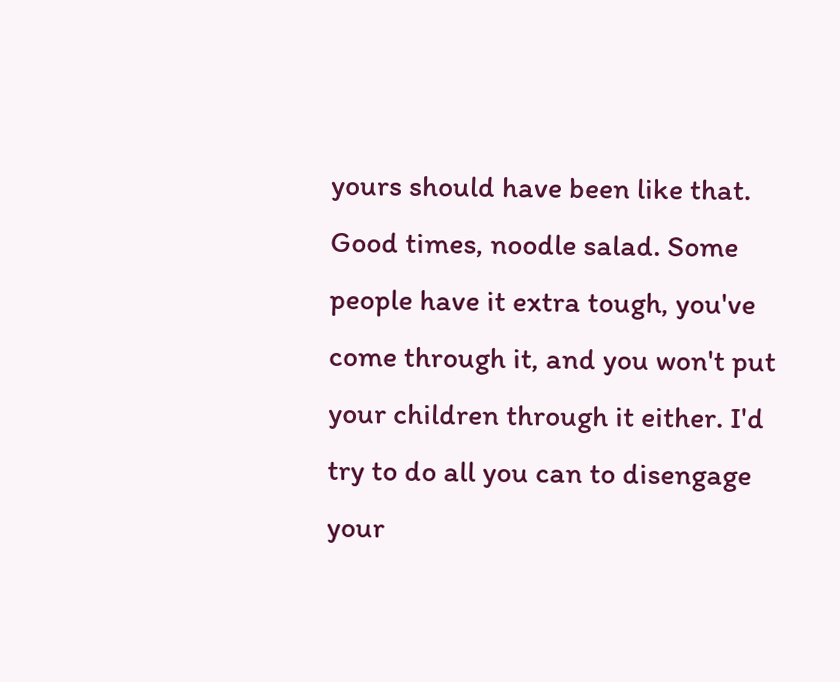yours should have been like that. Good times, noodle salad. Some people have it extra tough, you've come through it, and you won't put your children through it either. I'd try to do all you can to disengage your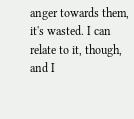anger towards them, it's wasted. I can relate to it, though, and I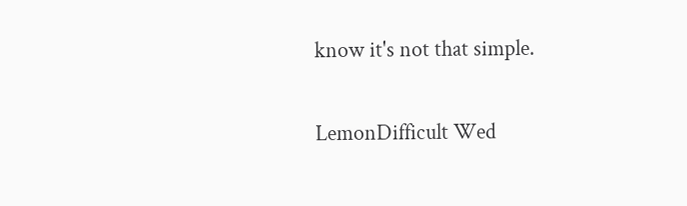know it's not that simple.

LemonDifficult Wed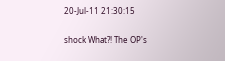20-Jul-11 21:30:15

shock What?! The OP's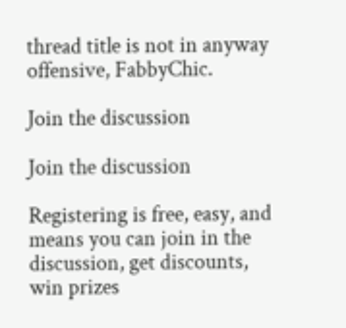thread title is not in anyway offensive, FabbyChic.

Join the discussion

Join the discussion

Registering is free, easy, and means you can join in the discussion, get discounts, win prizes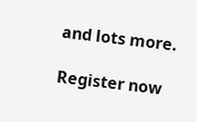and lots more.

Register now